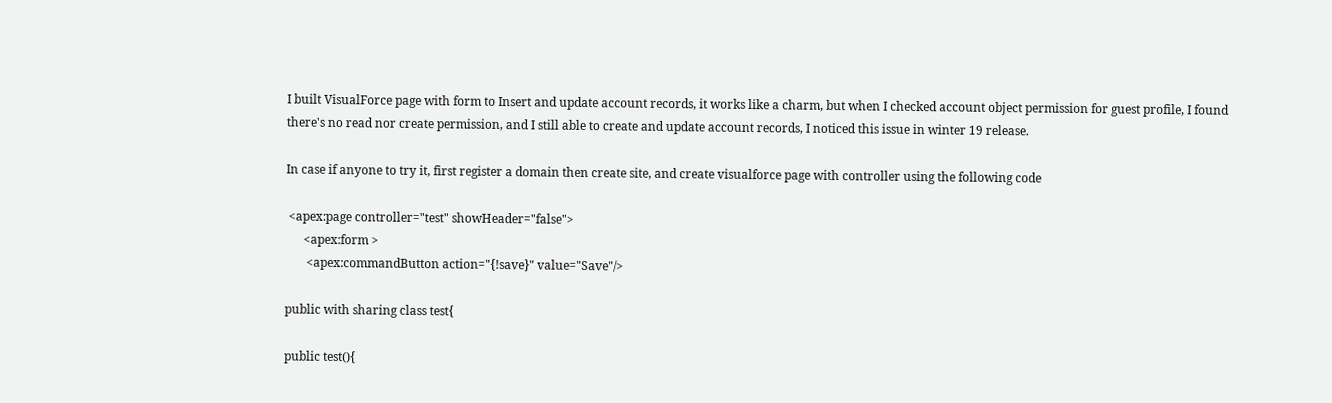I built VisualForce page with form to Insert and update account records, it works like a charm, but when I checked account object permission for guest profile, I found there's no read nor create permission, and I still able to create and update account records, I noticed this issue in winter 19 release.

In case if anyone to try it, first register a domain then create site, and create visualforce page with controller using the following code

 <apex:page controller="test" showHeader="false">
      <apex:form >
       <apex:commandButton action="{!save}" value="Save"/>

public with sharing class test{

public test(){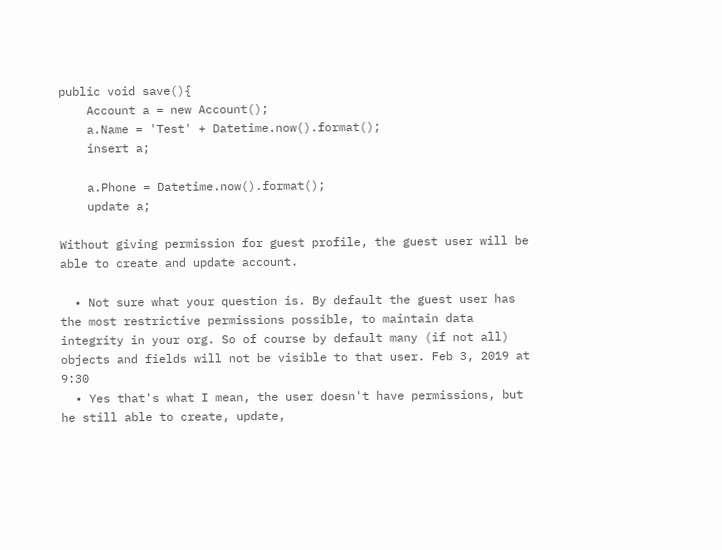public void save(){
    Account a = new Account();
    a.Name = 'Test' + Datetime.now().format();
    insert a;

    a.Phone = Datetime.now().format();
    update a;

Without giving permission for guest profile, the guest user will be able to create and update account.

  • Not sure what your question is. By default the guest user has the most restrictive permissions possible, to maintain data integrity in your org. So of course by default many (if not all) objects and fields will not be visible to that user. Feb 3, 2019 at 9:30
  • Yes that's what I mean, the user doesn't have permissions, but he still able to create, update,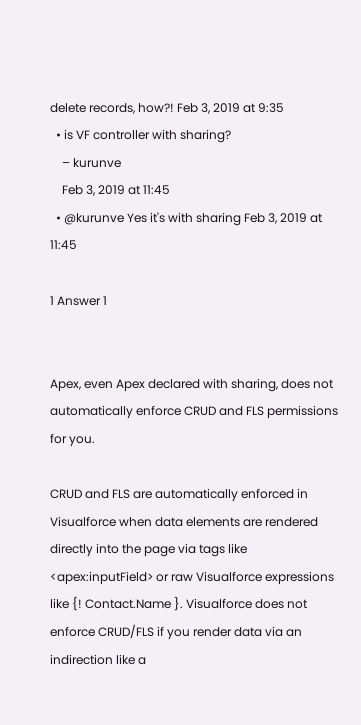delete records, how?! Feb 3, 2019 at 9:35
  • is VF controller with sharing?
    – kurunve
    Feb 3, 2019 at 11:45
  • @kurunve Yes it's with sharing Feb 3, 2019 at 11:45

1 Answer 1


Apex, even Apex declared with sharing, does not automatically enforce CRUD and FLS permissions for you.

CRUD and FLS are automatically enforced in Visualforce when data elements are rendered directly into the page via tags like <apex:inputField> or raw Visualforce expressions like {! Contact.Name }. Visualforce does not enforce CRUD/FLS if you render data via an indirection like a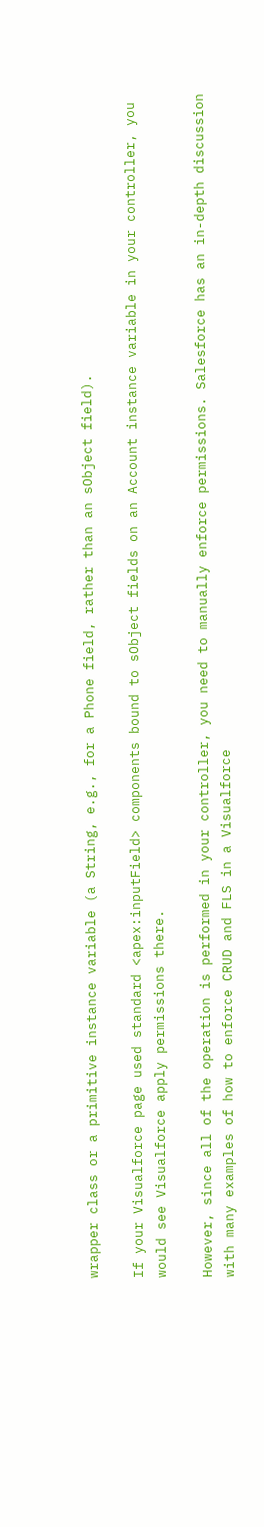wrapper class or a primitive instance variable (a String, e.g., for a Phone field, rather than an sObject field).

If your Visualforce page used standard <apex:inputField> components bound to sObject fields on an Account instance variable in your controller, you would see Visualforce apply permissions there.

However, since all of the operation is performed in your controller, you need to manually enforce permissions. Salesforce has an in-depth discussion with many examples of how to enforce CRUD and FLS in a Visualforce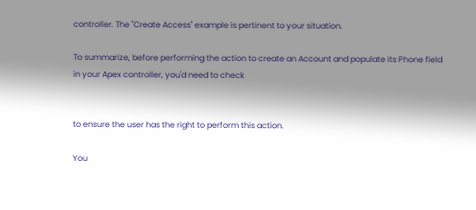controller. The "Create Access" example is pertinent to your situation.

To summarize, before performing the action to create an Account and populate its Phone field in your Apex controller, you'd need to check


to ensure the user has the right to perform this action.

You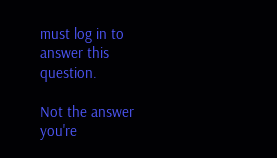must log in to answer this question.

Not the answer you're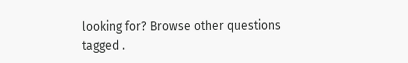looking for? Browse other questions tagged .